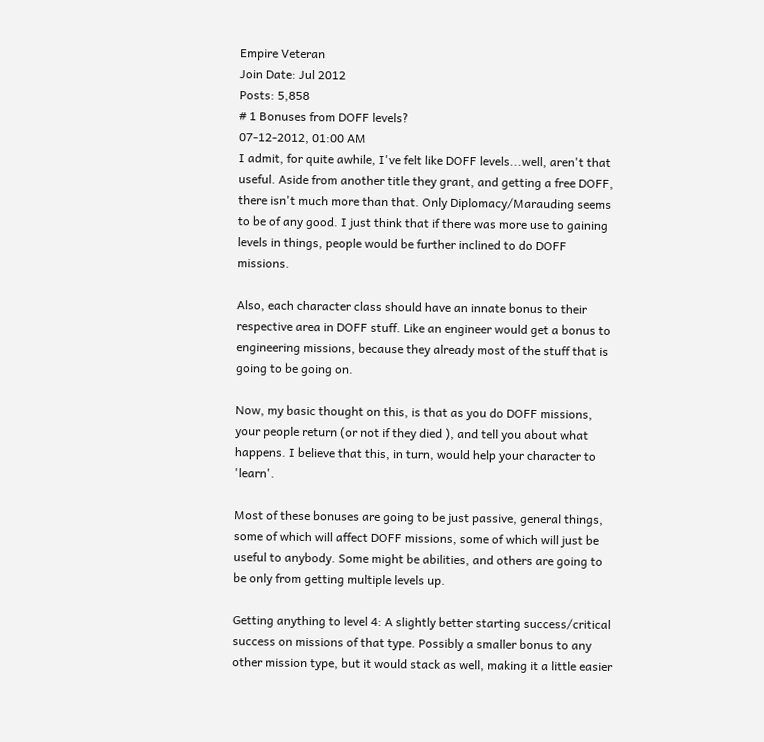Empire Veteran
Join Date: Jul 2012
Posts: 5,858
# 1 Bonuses from DOFF levels?
07-12-2012, 01:00 AM
I admit, for quite awhile, I've felt like DOFF levels...well, aren't that useful. Aside from another title they grant, and getting a free DOFF, there isn't much more than that. Only Diplomacy/Marauding seems to be of any good. I just think that if there was more use to gaining levels in things, people would be further inclined to do DOFF missions.

Also, each character class should have an innate bonus to their respective area in DOFF stuff. Like an engineer would get a bonus to engineering missions, because they already most of the stuff that is going to be going on.

Now, my basic thought on this, is that as you do DOFF missions, your people return (or not if they died ), and tell you about what happens. I believe that this, in turn, would help your character to 'learn'.

Most of these bonuses are going to be just passive, general things, some of which will affect DOFF missions, some of which will just be useful to anybody. Some might be abilities, and others are going to be only from getting multiple levels up.

Getting anything to level 4: A slightly better starting success/critical success on missions of that type. Possibly a smaller bonus to any other mission type, but it would stack as well, making it a little easier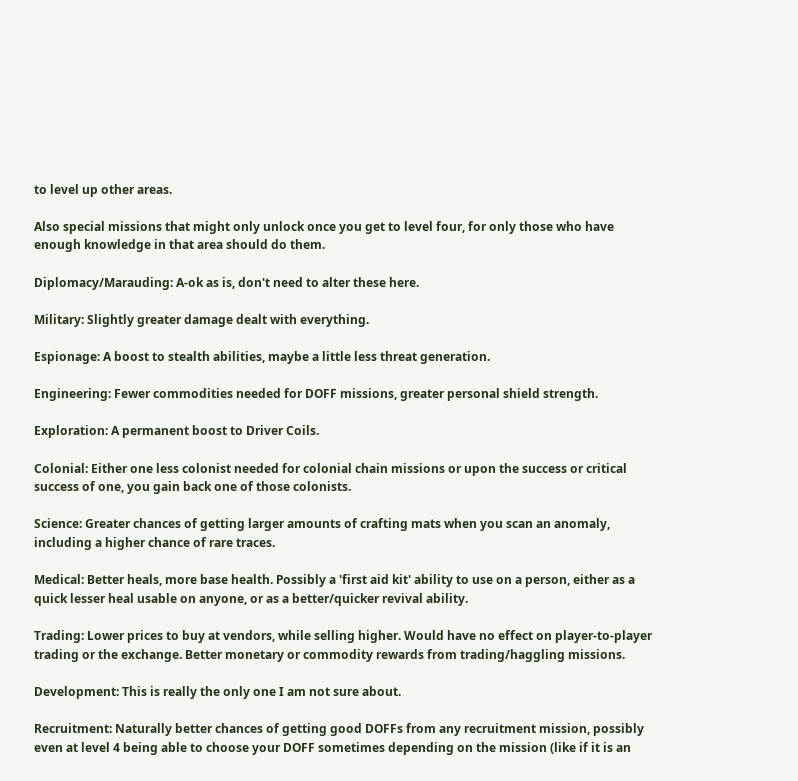to level up other areas.

Also special missions that might only unlock once you get to level four, for only those who have enough knowledge in that area should do them.

Diplomacy/Marauding: A-ok as is, don't need to alter these here.

Military: Slightly greater damage dealt with everything.

Espionage: A boost to stealth abilities, maybe a little less threat generation.

Engineering: Fewer commodities needed for DOFF missions, greater personal shield strength.

Exploration: A permanent boost to Driver Coils.

Colonial: Either one less colonist needed for colonial chain missions or upon the success or critical success of one, you gain back one of those colonists.

Science: Greater chances of getting larger amounts of crafting mats when you scan an anomaly, including a higher chance of rare traces.

Medical: Better heals, more base health. Possibly a 'first aid kit' ability to use on a person, either as a quick lesser heal usable on anyone, or as a better/quicker revival ability.

Trading: Lower prices to buy at vendors, while selling higher. Would have no effect on player-to-player trading or the exchange. Better monetary or commodity rewards from trading/haggling missions.

Development: This is really the only one I am not sure about.

Recruitment: Naturally better chances of getting good DOFFs from any recruitment mission, possibly even at level 4 being able to choose your DOFF sometimes depending on the mission (like if it is an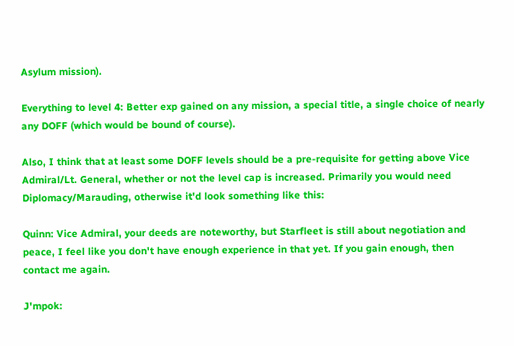Asylum mission).

Everything to level 4: Better exp gained on any mission, a special title, a single choice of nearly any DOFF (which would be bound of course).

Also, I think that at least some DOFF levels should be a pre-requisite for getting above Vice Admiral/Lt. General, whether or not the level cap is increased. Primarily you would need Diplomacy/Marauding, otherwise it'd look something like this:

Quinn: Vice Admiral, your deeds are noteworthy, but Starfleet is still about negotiation and peace, I feel like you don't have enough experience in that yet. If you gain enough, then contact me again.

J'mpok: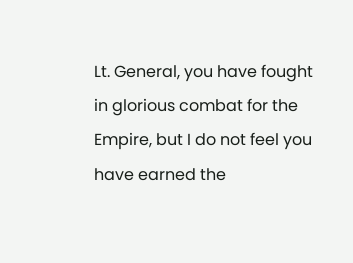Lt. General, you have fought in glorious combat for the Empire, but I do not feel you have earned the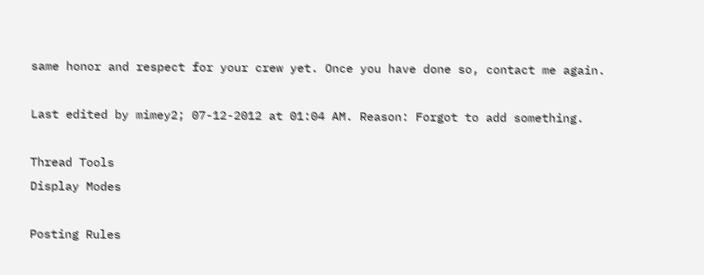same honor and respect for your crew yet. Once you have done so, contact me again.

Last edited by mimey2; 07-12-2012 at 01:04 AM. Reason: Forgot to add something.

Thread Tools
Display Modes

Posting Rules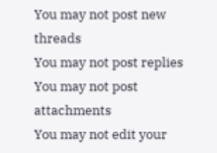You may not post new threads
You may not post replies
You may not post attachments
You may not edit your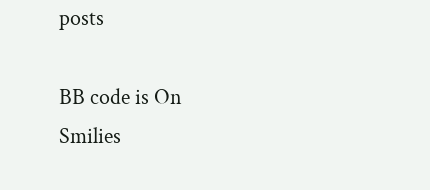posts

BB code is On
Smilies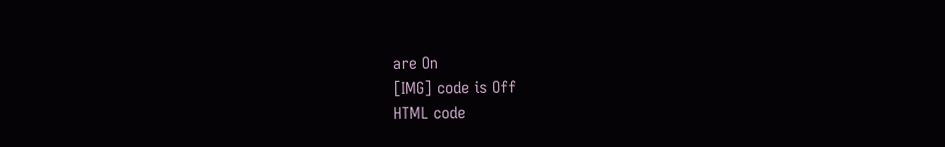are On
[IMG] code is Off
HTML code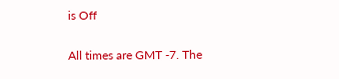is Off

All times are GMT -7. The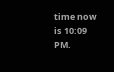time now is 10:09 PM.